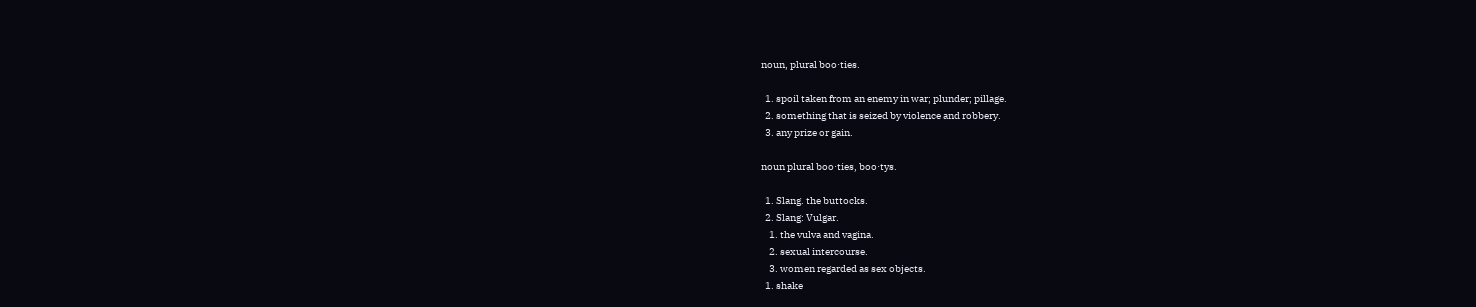noun, plural boo·ties.

  1. spoil taken from an enemy in war; plunder; pillage.
  2. something that is seized by violence and robbery.
  3. any prize or gain.

noun plural boo·ties, boo·tys.

  1. Slang. the buttocks.
  2. Slang: Vulgar.
    1. the vulva and vagina.
    2. sexual intercourse.
    3. women regarded as sex objects.
  1. shake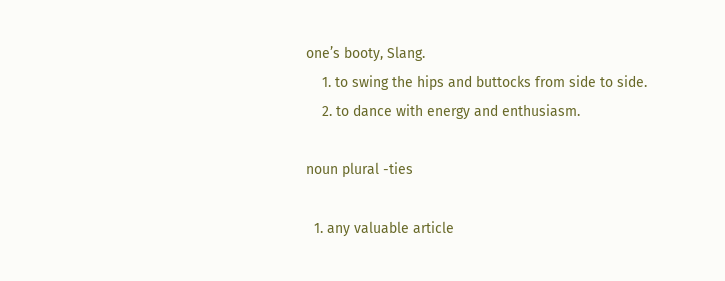one’s booty, Slang.
    1. to swing the hips and buttocks from side to side.
    2. to dance with energy and enthusiasm.

noun plural -ties

  1. any valuable article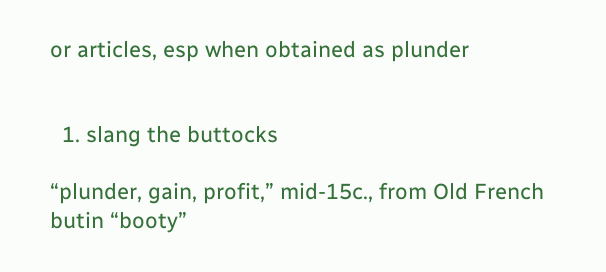or articles, esp when obtained as plunder


  1. slang the buttocks

“plunder, gain, profit,” mid-15c., from Old French butin “booty”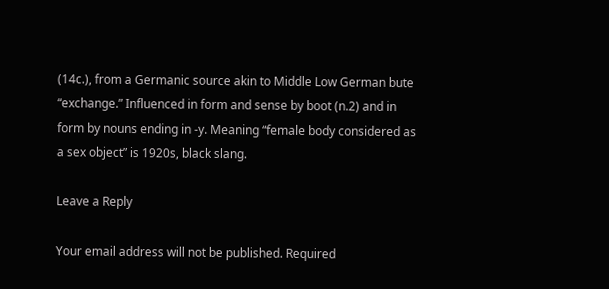(14c.), from a Germanic source akin to Middle Low German bute “exchange.” Influenced in form and sense by boot (n.2) and in form by nouns ending in -y. Meaning “female body considered as a sex object” is 1920s, black slang.

Leave a Reply

Your email address will not be published. Required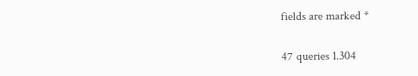fields are marked *

47 queries 1.304